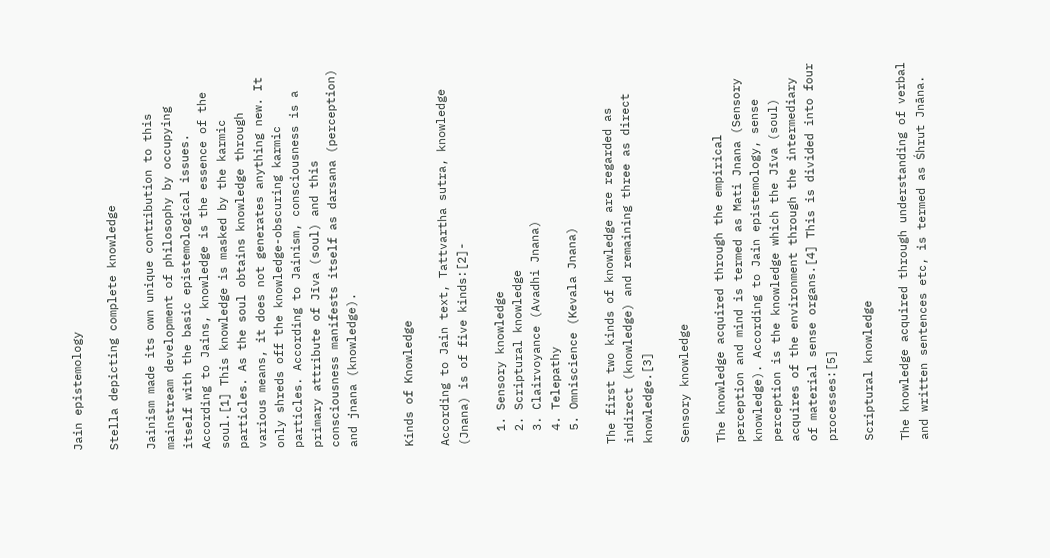Jain epistemology

Stella depicting complete knowledge

Jainism made its own unique contribution to this mainstream development of philosophy by occupying itself with the basic epistemological issues. According to Jains, knowledge is the essence of the soul.[1] This knowledge is masked by the karmic particles. As the soul obtains knowledge through various means, it does not generates anything new. It only shreds off the knowledge-obscuring karmic particles. According to Jainism, consciousness is a primary attribute of Jīva (soul) and this consciousness manifests itself as darsana (perception) and jnana (knowledge).


Kinds of Knowledge

According to Jain text, Tattvartha sutra, knowledge (Jnana) is of five kinds:[2]-

  1. Sensory knowledge
  2. Scriptural knowledge
  3. Clairvoyance (Avadhi Jnana)
  4. Telepathy
  5. Omniscience (Kevala Jnana)

The first two kinds of knowledge are regarded as indirect (knowledge) and remaining three as direct knowledge.[3]

Sensory knowledge

The knowledge acquired through the empirical perception and mind is termed as Mati Jnana (Sensory knowledge). According to Jain epistemology, sense perception is the knowledge which the Jīva (soul) acquires of the environment through the intermediary of material sense organs.[4] This is divided into four processes:[5]

Scriptural knowledge

The knowledge acquired through understanding of verbal and written sentences etc, is termed as Śhrut Jnāna.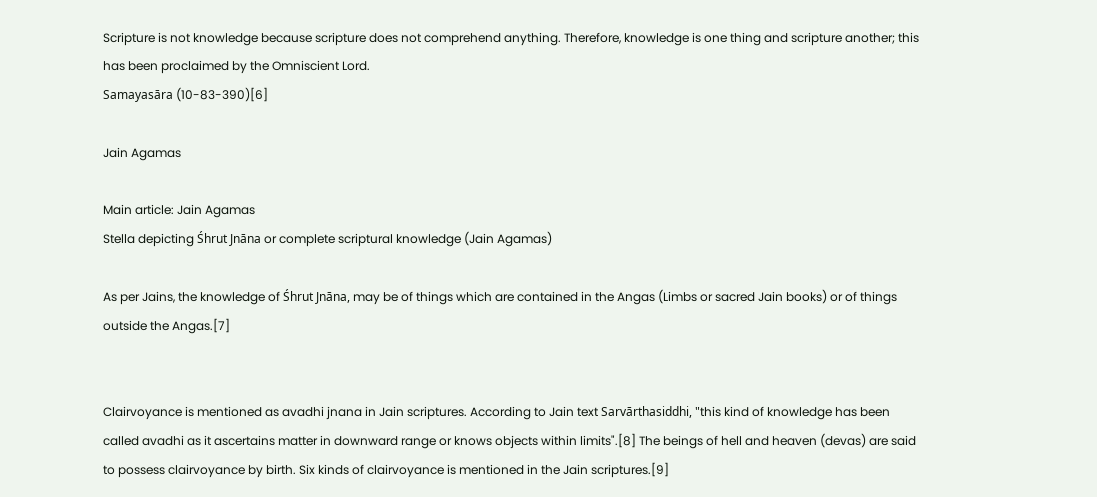Scripture is not knowledge because scripture does not comprehend anything. Therefore, knowledge is one thing and scripture another; this has been proclaimed by the Omniscient Lord.
Samayasāra (10-83-390)[6]

Jain Agamas

Main article: Jain Agamas
Stella depicting Śhrut Jnāna or complete scriptural knowledge (Jain Agamas)

As per Jains, the knowledge of Śhrut Jnāna, may be of things which are contained in the Angas (Limbs or sacred Jain books) or of things outside the Angas.[7]


Clairvoyance is mentioned as avadhi jnana in Jain scriptures. According to Jain text Sarvārthasiddhi, "this kind of knowledge has been called avadhi as it ascertains matter in downward range or knows objects within limits".[8] The beings of hell and heaven (devas) are said to possess clairvoyance by birth. Six kinds of clairvoyance is mentioned in the Jain scriptures.[9]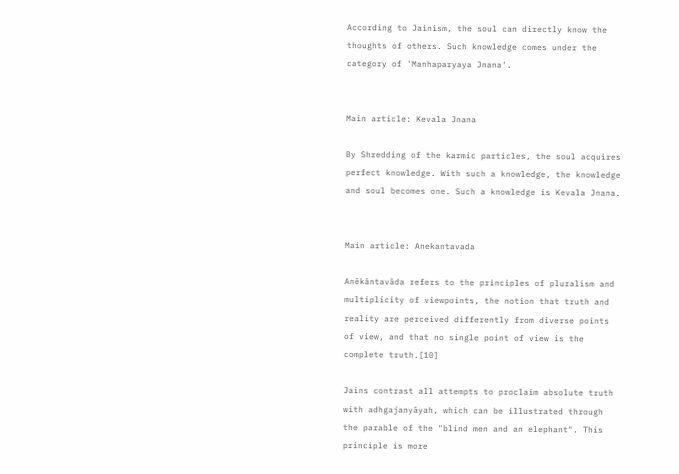According to Jainism, the soul can directly know the thoughts of others. Such knowledge comes under the category of 'Manhaparyaya Jnana'.


Main article: Kevala Jnana

By Shredding of the karmic particles, the soul acquires perfect knowledge. With such a knowledge, the knowledge and soul becomes one. Such a knowledge is Kevala Jnana.


Main article: Anekantavada

Anēkāntavāda refers to the principles of pluralism and multiplicity of viewpoints, the notion that truth and reality are perceived differently from diverse points of view, and that no single point of view is the complete truth.[10]

Jains contrast all attempts to proclaim absolute truth with adhgajanyāyah, which can be illustrated through the parable of the "blind men and an elephant". This principle is more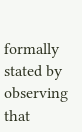formally stated by observing that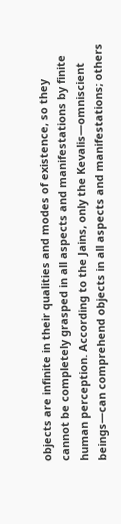objects are infinite in their qualities and modes of existence, so they cannot be completely grasped in all aspects and manifestations by finite human perception. According to the Jains, only the Kevalis—omniscient beings—can comprehend objects in all aspects and manifestations; others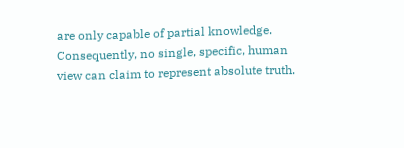are only capable of partial knowledge. Consequently, no single, specific, human view can claim to represent absolute truth.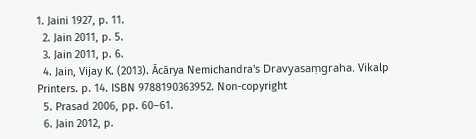1. Jaini 1927, p. 11.
  2. Jain 2011, p. 5.
  3. Jain 2011, p. 6.
  4. Jain, Vijay K. (2013). Ācārya Nemichandra's Dravyasaṃgraha. Vikalp Printers. p. 14. ISBN 9788190363952. Non-copyright
  5. Prasad 2006, pp. 60–61.
  6. Jain 2012, p.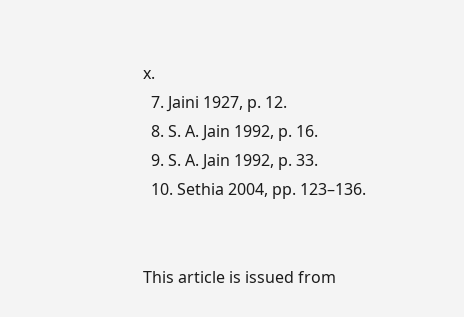x.
  7. Jaini 1927, p. 12.
  8. S. A. Jain 1992, p. 16.
  9. S. A. Jain 1992, p. 33.
  10. Sethia 2004, pp. 123–136.


This article is issued from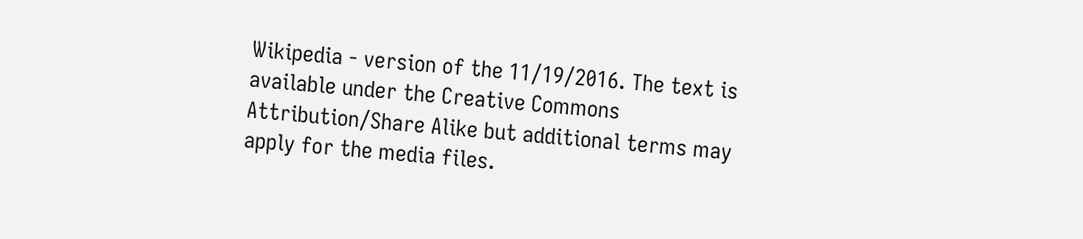Wikipedia - version of the 11/19/2016. The text is available under the Creative Commons Attribution/Share Alike but additional terms may apply for the media files.